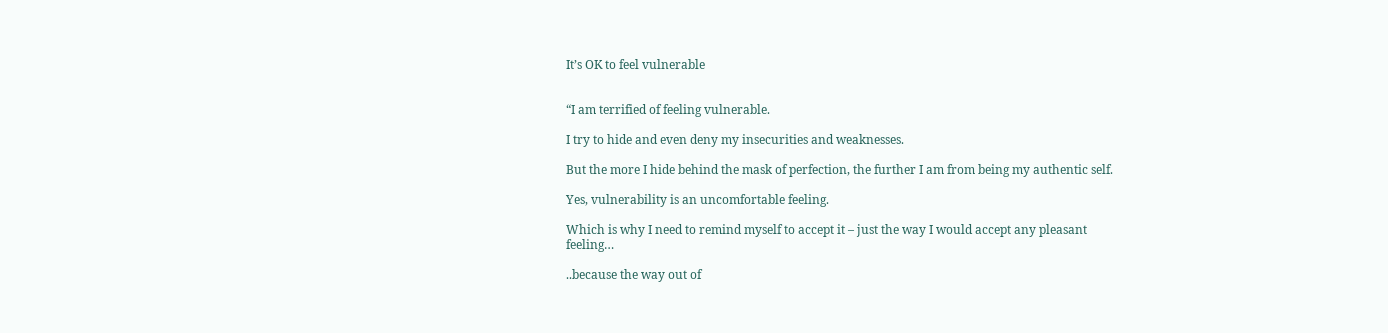It’s OK to feel vulnerable


“I am terrified of feeling vulnerable.

I try to hide and even deny my insecurities and weaknesses.

But the more I hide behind the mask of perfection, the further I am from being my authentic self.

Yes, vulnerability is an uncomfortable feeling.

Which is why I need to remind myself to accept it – just the way I would accept any pleasant feeling…

..because the way out of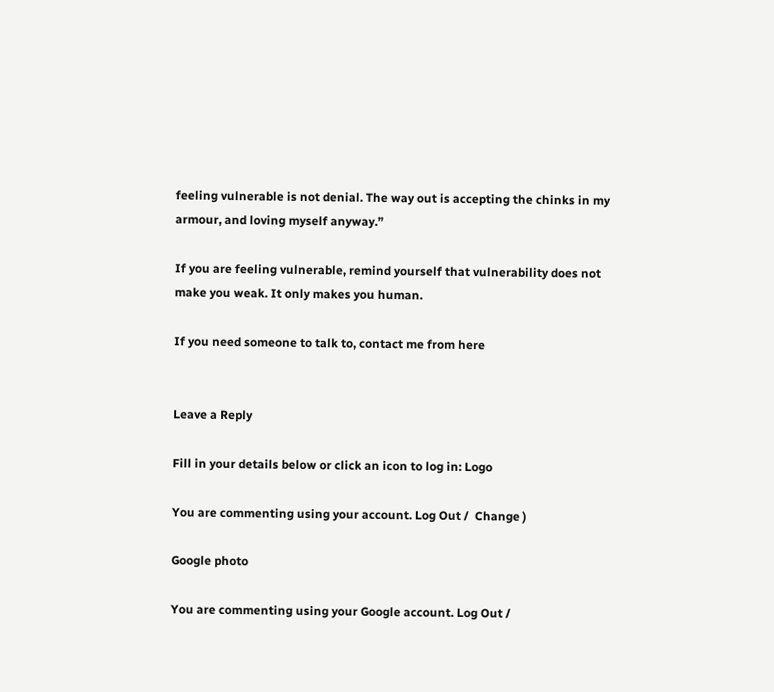feeling vulnerable is not denial. The way out is accepting the chinks in my armour, and loving myself anyway.”

If you are feeling vulnerable, remind yourself that vulnerability does not make you weak. It only makes you human.

If you need someone to talk to, contact me from here


Leave a Reply

Fill in your details below or click an icon to log in: Logo

You are commenting using your account. Log Out /  Change )

Google photo

You are commenting using your Google account. Log Out /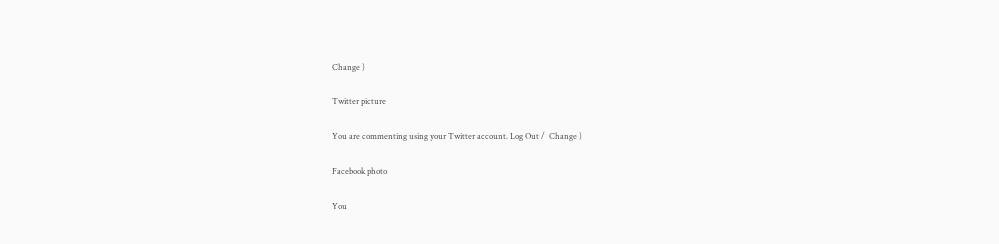Change )

Twitter picture

You are commenting using your Twitter account. Log Out /  Change )

Facebook photo

You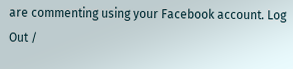are commenting using your Facebook account. Log Out /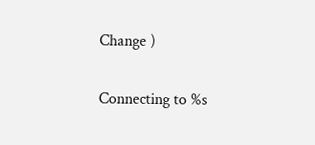Change )

Connecting to %s